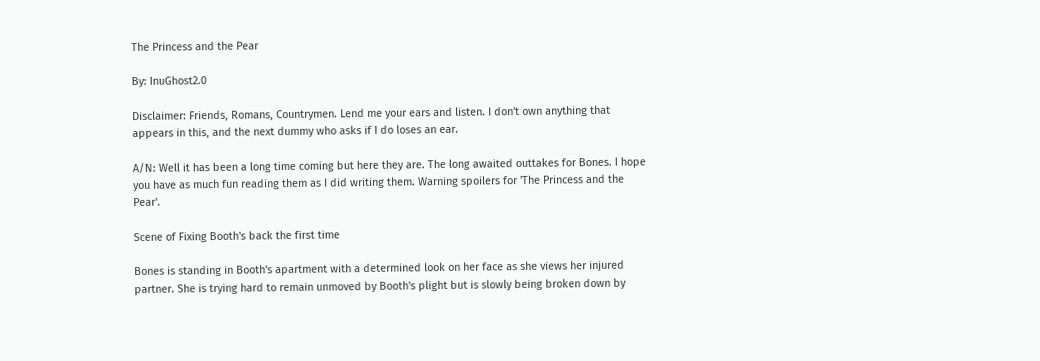The Princess and the Pear

By: InuGhost2.0

Disclaimer: Friends, Romans, Countrymen. Lend me your ears and listen. I don't own anything that appears in this, and the next dummy who asks if I do loses an ear.

A/N: Well it has been a long time coming but here they are. The long awaited outtakes for Bones. I hope you have as much fun reading them as I did writing them. Warning spoilers for 'The Princess and the Pear'.

Scene of Fixing Booth's back the first time

Bones is standing in Booth's apartment with a determined look on her face as she views her injured partner. She is trying hard to remain unmoved by Booth's plight but is slowly being broken down by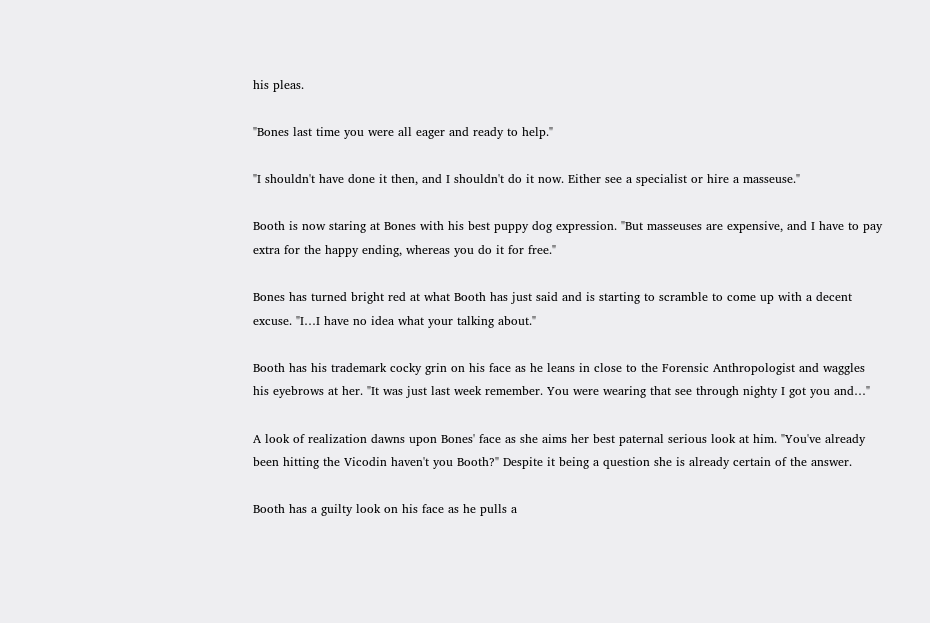his pleas.

"Bones last time you were all eager and ready to help."

"I shouldn't have done it then, and I shouldn't do it now. Either see a specialist or hire a masseuse."

Booth is now staring at Bones with his best puppy dog expression. "But masseuses are expensive, and I have to pay extra for the happy ending, whereas you do it for free."

Bones has turned bright red at what Booth has just said and is starting to scramble to come up with a decent excuse. "I…I have no idea what your talking about."

Booth has his trademark cocky grin on his face as he leans in close to the Forensic Anthropologist and waggles his eyebrows at her. "It was just last week remember. You were wearing that see through nighty I got you and…"

A look of realization dawns upon Bones' face as she aims her best paternal serious look at him. "You've already been hitting the Vicodin haven't you Booth?" Despite it being a question she is already certain of the answer.

Booth has a guilty look on his face as he pulls a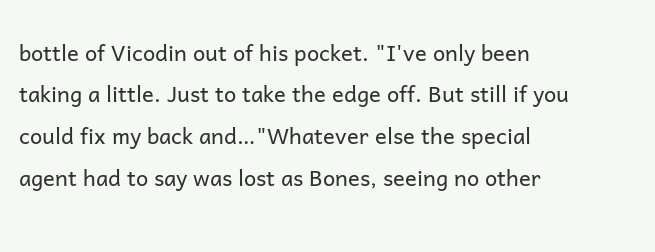bottle of Vicodin out of his pocket. "I've only been taking a little. Just to take the edge off. But still if you could fix my back and…"Whatever else the special agent had to say was lost as Bones, seeing no other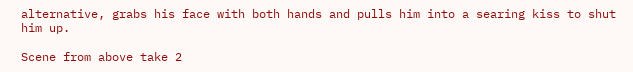alternative, grabs his face with both hands and pulls him into a searing kiss to shut him up.

Scene from above take 2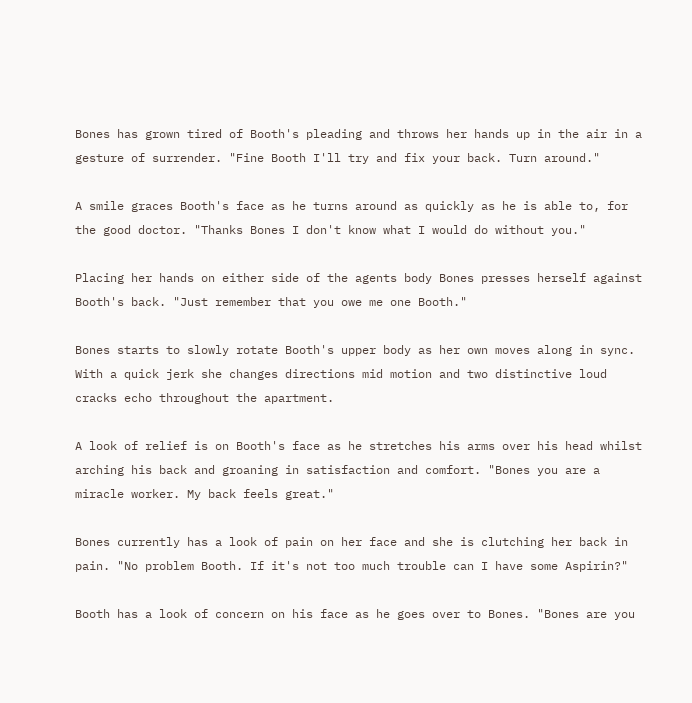Bones has grown tired of Booth's pleading and throws her hands up in the air in a gesture of surrender. "Fine Booth I'll try and fix your back. Turn around."

A smile graces Booth's face as he turns around as quickly as he is able to, for the good doctor. "Thanks Bones I don't know what I would do without you."

Placing her hands on either side of the agents body Bones presses herself against Booth's back. "Just remember that you owe me one Booth."

Bones starts to slowly rotate Booth's upper body as her own moves along in sync. With a quick jerk she changes directions mid motion and two distinctive loud cracks echo throughout the apartment.

A look of relief is on Booth's face as he stretches his arms over his head whilst arching his back and groaning in satisfaction and comfort. "Bones you are a miracle worker. My back feels great."

Bones currently has a look of pain on her face and she is clutching her back in pain. "No problem Booth. If it's not too much trouble can I have some Aspirin?"

Booth has a look of concern on his face as he goes over to Bones. "Bones are you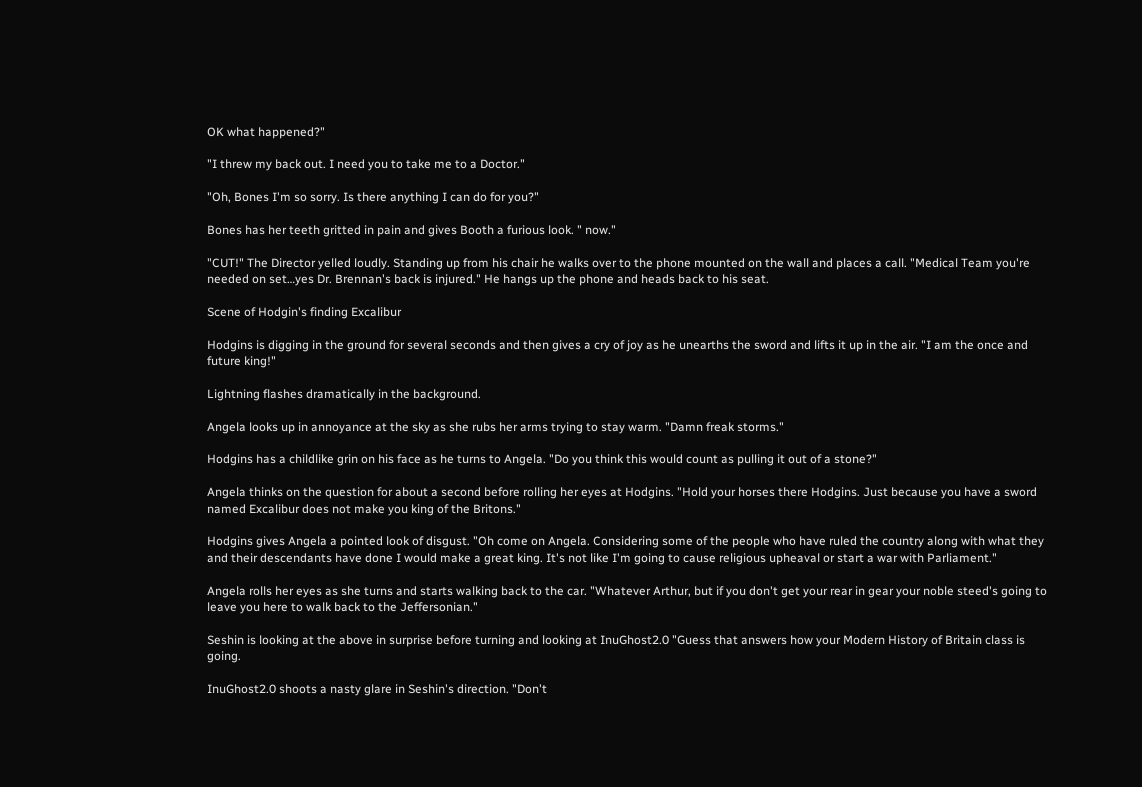OK what happened?"

"I threw my back out. I need you to take me to a Doctor."

"Oh, Bones I'm so sorry. Is there anything I can do for you?"

Bones has her teeth gritted in pain and gives Booth a furious look. " now."

"CUT!" The Director yelled loudly. Standing up from his chair he walks over to the phone mounted on the wall and places a call. "Medical Team you're needed on set…yes Dr. Brennan's back is injured." He hangs up the phone and heads back to his seat.

Scene of Hodgin's finding Excalibur

Hodgins is digging in the ground for several seconds and then gives a cry of joy as he unearths the sword and lifts it up in the air. "I am the once and future king!"

Lightning flashes dramatically in the background.

Angela looks up in annoyance at the sky as she rubs her arms trying to stay warm. "Damn freak storms."

Hodgins has a childlike grin on his face as he turns to Angela. "Do you think this would count as pulling it out of a stone?"

Angela thinks on the question for about a second before rolling her eyes at Hodgins. "Hold your horses there Hodgins. Just because you have a sword named Excalibur does not make you king of the Britons."

Hodgins gives Angela a pointed look of disgust. "Oh come on Angela. Considering some of the people who have ruled the country along with what they and their descendants have done I would make a great king. It's not like I'm going to cause religious upheaval or start a war with Parliament."

Angela rolls her eyes as she turns and starts walking back to the car. "Whatever Arthur, but if you don't get your rear in gear your noble steed's going to leave you here to walk back to the Jeffersonian."

Seshin is looking at the above in surprise before turning and looking at InuGhost2.0 "Guess that answers how your Modern History of Britain class is going.

InuGhost2.0 shoots a nasty glare in Seshin's direction. "Don't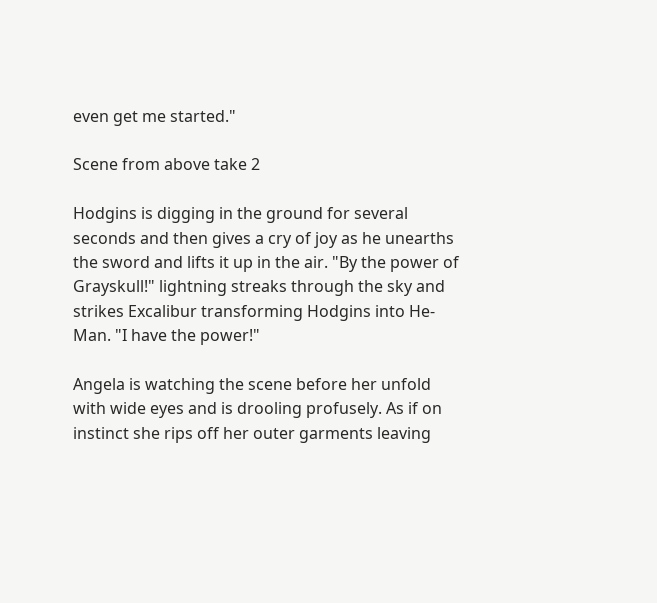even get me started."

Scene from above take 2

Hodgins is digging in the ground for several seconds and then gives a cry of joy as he unearths the sword and lifts it up in the air. "By the power of Grayskull!" lightning streaks through the sky and strikes Excalibur transforming Hodgins into He-Man. "I have the power!"

Angela is watching the scene before her unfold with wide eyes and is drooling profusely. As if on instinct she rips off her outer garments leaving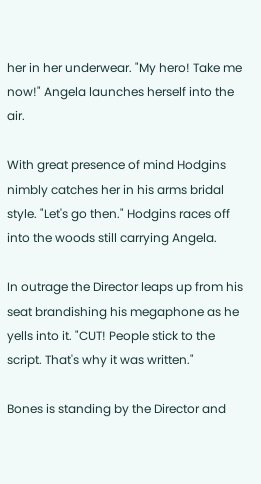her in her underwear. "My hero! Take me now!" Angela launches herself into the air.

With great presence of mind Hodgins nimbly catches her in his arms bridal style. "Let's go then." Hodgins races off into the woods still carrying Angela.

In outrage the Director leaps up from his seat brandishing his megaphone as he yells into it. "CUT! People stick to the script. That's why it was written."

Bones is standing by the Director and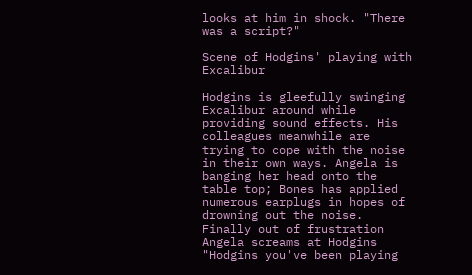looks at him in shock. "There was a script?"

Scene of Hodgins' playing with Excalibur

Hodgins is gleefully swinging Excalibur around while providing sound effects. His colleagues meanwhile are trying to cope with the noise in their own ways. Angela is banging her head onto the table top; Bones has applied numerous earplugs in hopes of drowning out the noise. Finally out of frustration Angela screams at Hodgins "Hodgins you've been playing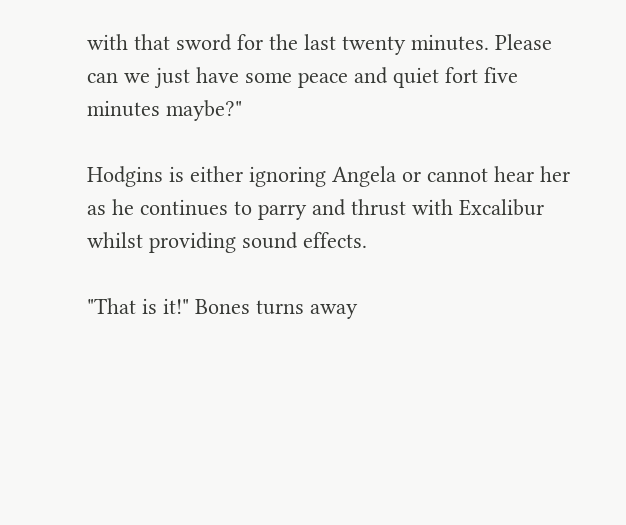with that sword for the last twenty minutes. Please can we just have some peace and quiet fort five minutes maybe?"

Hodgins is either ignoring Angela or cannot hear her as he continues to parry and thrust with Excalibur whilst providing sound effects.

"That is it!" Bones turns away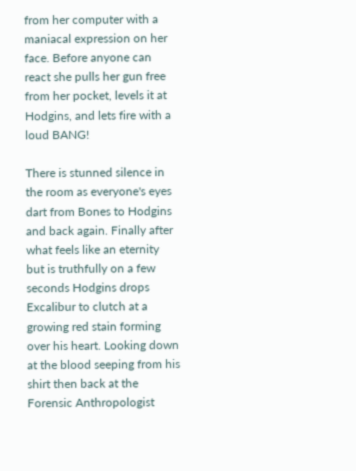from her computer with a maniacal expression on her face. Before anyone can react she pulls her gun free from her pocket, levels it at Hodgins, and lets fire with a loud BANG!

There is stunned silence in the room as everyone's eyes dart from Bones to Hodgins and back again. Finally after what feels like an eternity but is truthfully on a few seconds Hodgins drops Excalibur to clutch at a growing red stain forming over his heart. Looking down at the blood seeping from his shirt then back at the Forensic Anthropologist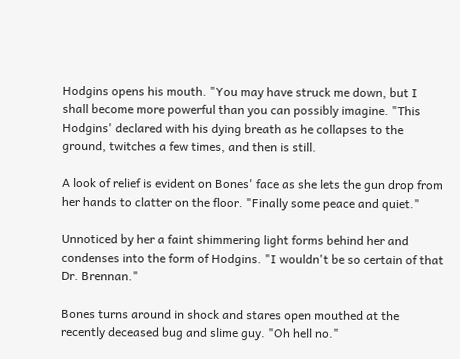Hodgins opens his mouth. "You may have struck me down, but I shall become more powerful than you can possibly imagine. "This Hodgins' declared with his dying breath as he collapses to the ground, twitches a few times, and then is still.

A look of relief is evident on Bones' face as she lets the gun drop from her hands to clatter on the floor. "Finally some peace and quiet."

Unnoticed by her a faint shimmering light forms behind her and condenses into the form of Hodgins. "I wouldn't be so certain of that Dr. Brennan."

Bones turns around in shock and stares open mouthed at the recently deceased bug and slime guy. "Oh hell no."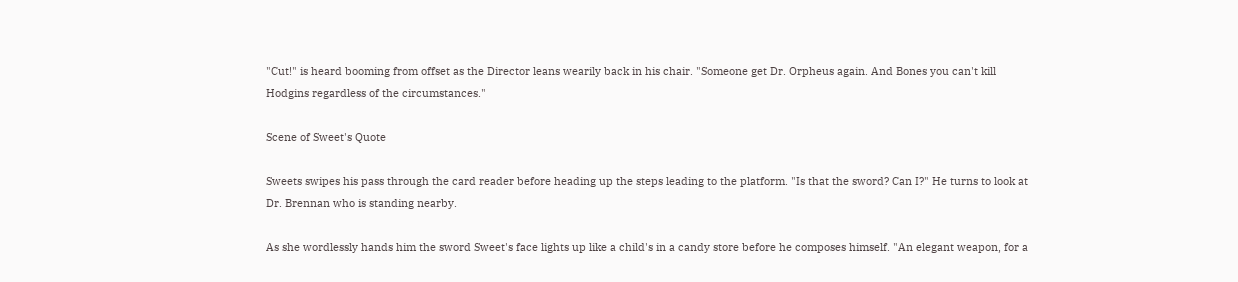"Cut!" is heard booming from offset as the Director leans wearily back in his chair. "Someone get Dr. Orpheus again. And Bones you can't kill Hodgins regardless of the circumstances."

Scene of Sweet's Quote

Sweets swipes his pass through the card reader before heading up the steps leading to the platform. "Is that the sword? Can I?" He turns to look at Dr. Brennan who is standing nearby.

As she wordlessly hands him the sword Sweet's face lights up like a child's in a candy store before he composes himself. "An elegant weapon, for a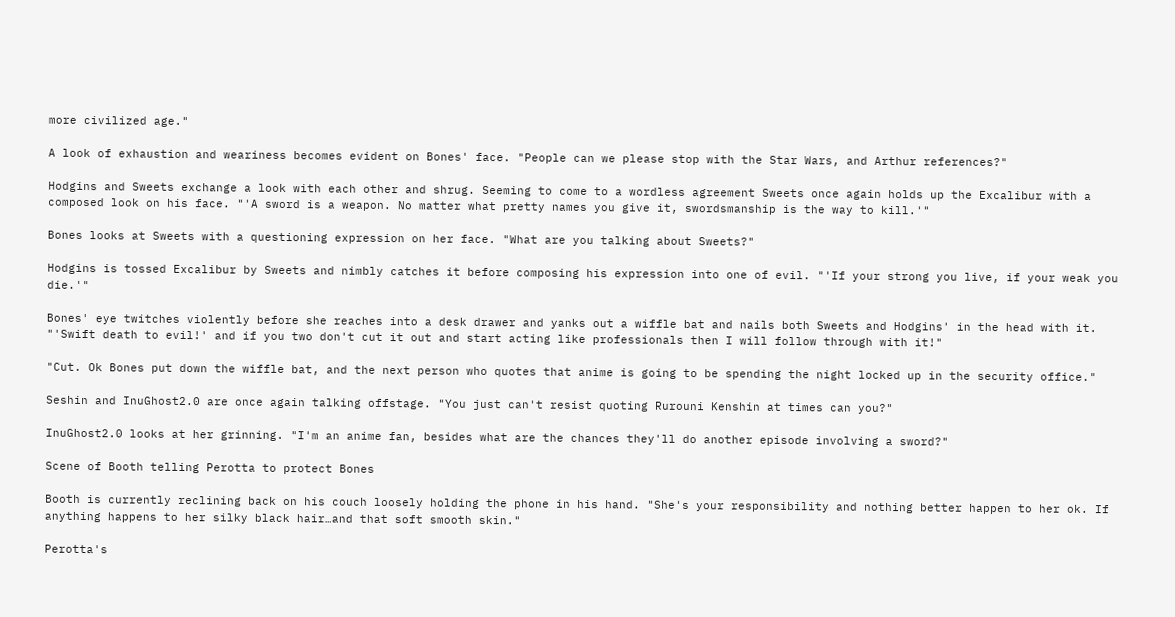more civilized age."

A look of exhaustion and weariness becomes evident on Bones' face. "People can we please stop with the Star Wars, and Arthur references?"

Hodgins and Sweets exchange a look with each other and shrug. Seeming to come to a wordless agreement Sweets once again holds up the Excalibur with a composed look on his face. "'A sword is a weapon. No matter what pretty names you give it, swordsmanship is the way to kill.'"

Bones looks at Sweets with a questioning expression on her face. "What are you talking about Sweets?"

Hodgins is tossed Excalibur by Sweets and nimbly catches it before composing his expression into one of evil. "'If your strong you live, if your weak you die.'"

Bones' eye twitches violently before she reaches into a desk drawer and yanks out a wiffle bat and nails both Sweets and Hodgins' in the head with it. "'Swift death to evil!' and if you two don't cut it out and start acting like professionals then I will follow through with it!"

"Cut. Ok Bones put down the wiffle bat, and the next person who quotes that anime is going to be spending the night locked up in the security office."

Seshin and InuGhost2.0 are once again talking offstage. "You just can't resist quoting Rurouni Kenshin at times can you?"

InuGhost2.0 looks at her grinning. "I'm an anime fan, besides what are the chances they'll do another episode involving a sword?"

Scene of Booth telling Perotta to protect Bones

Booth is currently reclining back on his couch loosely holding the phone in his hand. "She's your responsibility and nothing better happen to her ok. If anything happens to her silky black hair…and that soft smooth skin."

Perotta's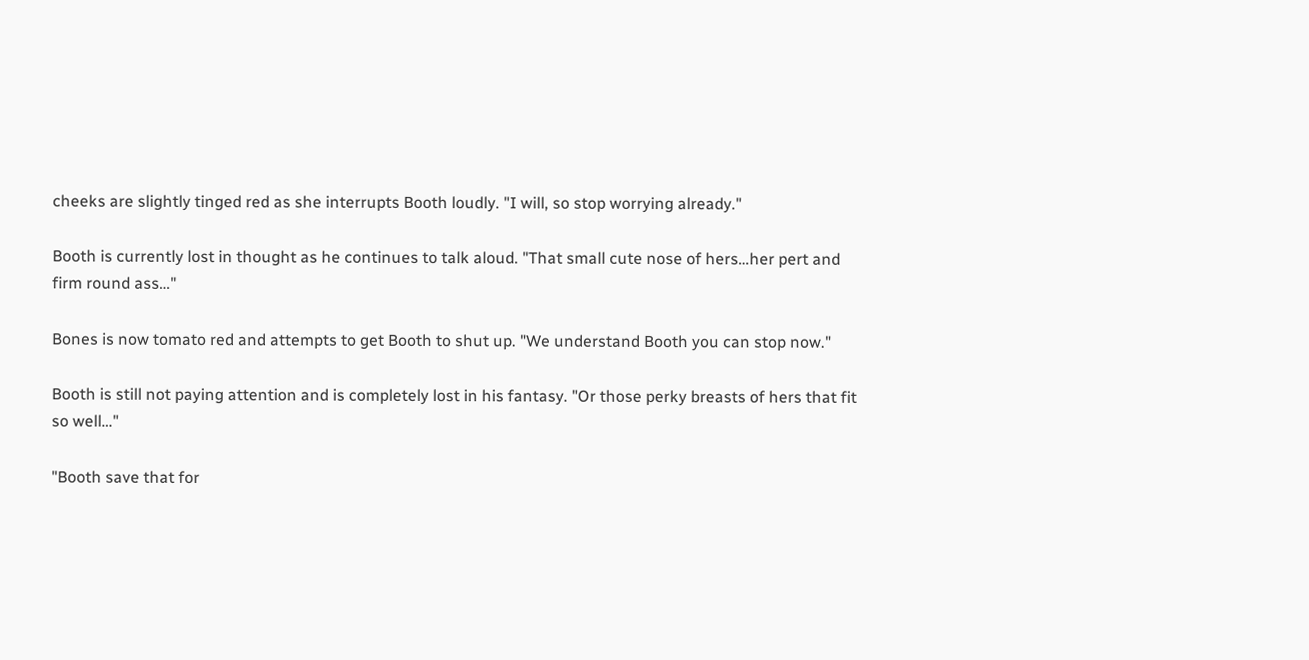cheeks are slightly tinged red as she interrupts Booth loudly. "I will, so stop worrying already."

Booth is currently lost in thought as he continues to talk aloud. "That small cute nose of hers…her pert and firm round ass…"

Bones is now tomato red and attempts to get Booth to shut up. "We understand Booth you can stop now."

Booth is still not paying attention and is completely lost in his fantasy. "Or those perky breasts of hers that fit so well…"

"Booth save that for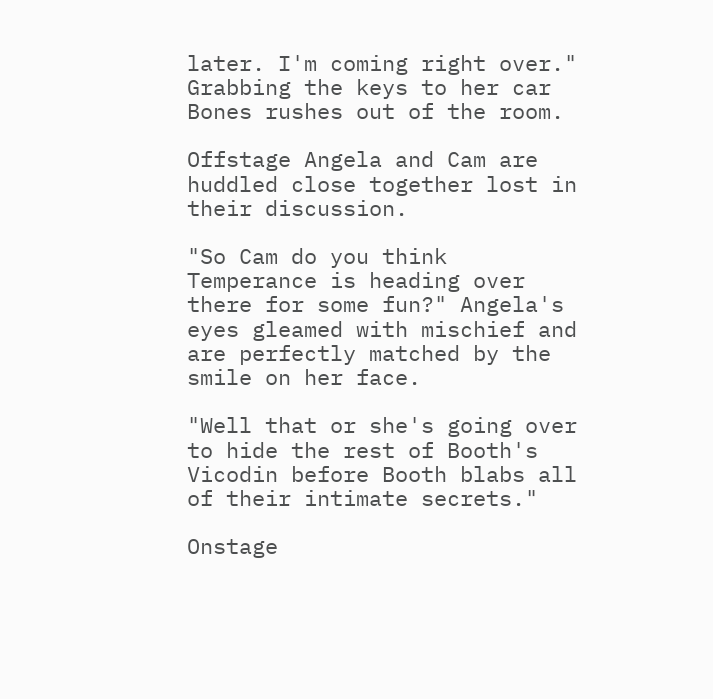later. I'm coming right over." Grabbing the keys to her car Bones rushes out of the room.

Offstage Angela and Cam are huddled close together lost in their discussion.

"So Cam do you think Temperance is heading over there for some fun?" Angela's eyes gleamed with mischief and are perfectly matched by the smile on her face.

"Well that or she's going over to hide the rest of Booth's Vicodin before Booth blabs all of their intimate secrets."

Onstage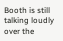Booth is still talking loudly over the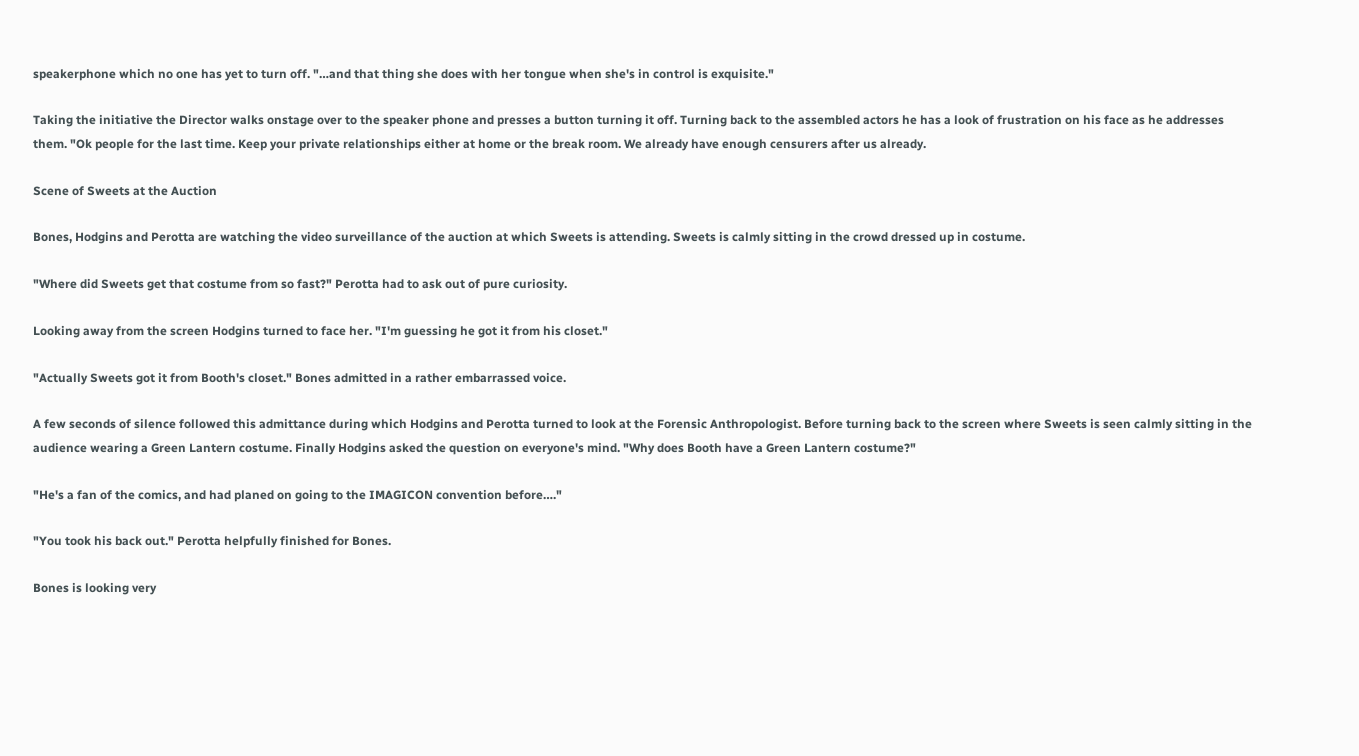speakerphone which no one has yet to turn off. "…and that thing she does with her tongue when she's in control is exquisite."

Taking the initiative the Director walks onstage over to the speaker phone and presses a button turning it off. Turning back to the assembled actors he has a look of frustration on his face as he addresses them. "Ok people for the last time. Keep your private relationships either at home or the break room. We already have enough censurers after us already.

Scene of Sweets at the Auction

Bones, Hodgins and Perotta are watching the video surveillance of the auction at which Sweets is attending. Sweets is calmly sitting in the crowd dressed up in costume.

"Where did Sweets get that costume from so fast?" Perotta had to ask out of pure curiosity.

Looking away from the screen Hodgins turned to face her. "I'm guessing he got it from his closet."

"Actually Sweets got it from Booth's closet." Bones admitted in a rather embarrassed voice.

A few seconds of silence followed this admittance during which Hodgins and Perotta turned to look at the Forensic Anthropologist. Before turning back to the screen where Sweets is seen calmly sitting in the audience wearing a Green Lantern costume. Finally Hodgins asked the question on everyone's mind. "Why does Booth have a Green Lantern costume?"

"He's a fan of the comics, and had planed on going to the IMAGICON convention before…."

"You took his back out." Perotta helpfully finished for Bones.

Bones is looking very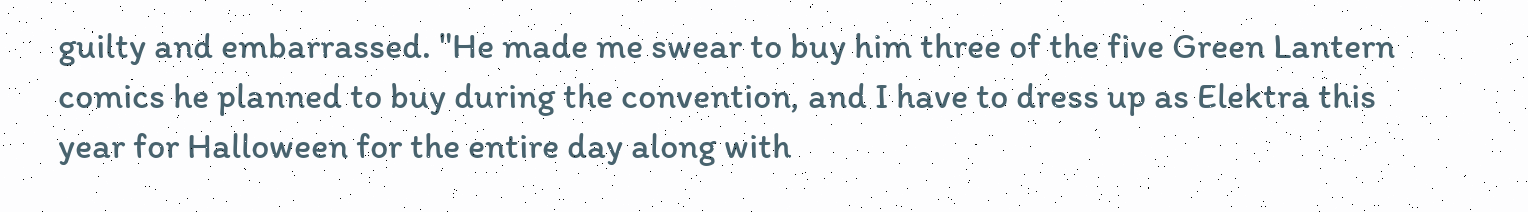guilty and embarrassed. "He made me swear to buy him three of the five Green Lantern comics he planned to buy during the convention, and I have to dress up as Elektra this year for Halloween for the entire day along with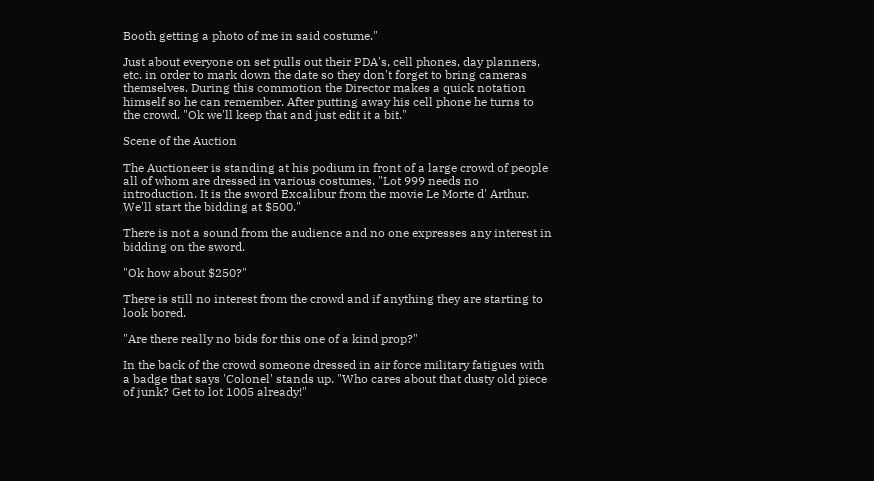Booth getting a photo of me in said costume."

Just about everyone on set pulls out their PDA's, cell phones, day planners, etc. in order to mark down the date so they don't forget to bring cameras themselves. During this commotion the Director makes a quick notation himself so he can remember. After putting away his cell phone he turns to the crowd. "Ok we'll keep that and just edit it a bit."

Scene of the Auction

The Auctioneer is standing at his podium in front of a large crowd of people all of whom are dressed in various costumes. "Lot 999 needs no introduction. It is the sword Excalibur from the movie Le Morte d' Arthur. We'll start the bidding at $500."

There is not a sound from the audience and no one expresses any interest in bidding on the sword.

"Ok how about $250?"

There is still no interest from the crowd and if anything they are starting to look bored.

"Are there really no bids for this one of a kind prop?"

In the back of the crowd someone dressed in air force military fatigues with a badge that says 'Colonel' stands up. "Who cares about that dusty old piece of junk? Get to lot 1005 already!"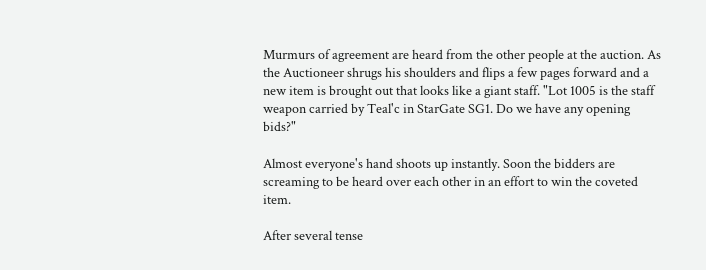Murmurs of agreement are heard from the other people at the auction. As the Auctioneer shrugs his shoulders and flips a few pages forward and a new item is brought out that looks like a giant staff. "Lot 1005 is the staff weapon carried by Teal'c in StarGate SG1. Do we have any opening bids?"

Almost everyone's hand shoots up instantly. Soon the bidders are screaming to be heard over each other in an effort to win the coveted item.

After several tense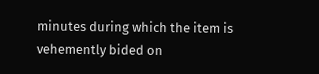minutes during which the item is vehemently bided on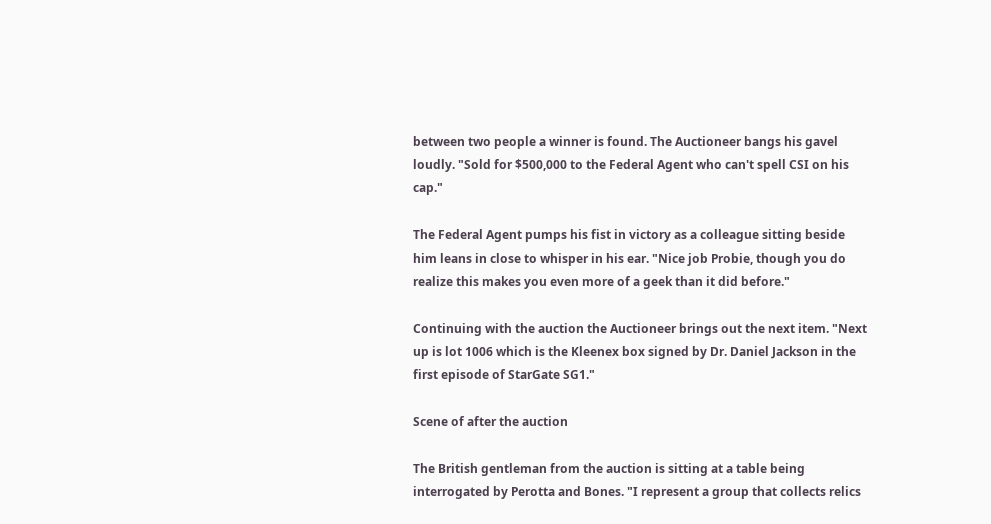between two people a winner is found. The Auctioneer bangs his gavel loudly. "Sold for $500,000 to the Federal Agent who can't spell CSI on his cap."

The Federal Agent pumps his fist in victory as a colleague sitting beside him leans in close to whisper in his ear. "Nice job Probie, though you do realize this makes you even more of a geek than it did before."

Continuing with the auction the Auctioneer brings out the next item. "Next up is lot 1006 which is the Kleenex box signed by Dr. Daniel Jackson in the first episode of StarGate SG1."

Scene of after the auction

The British gentleman from the auction is sitting at a table being interrogated by Perotta and Bones. "I represent a group that collects relics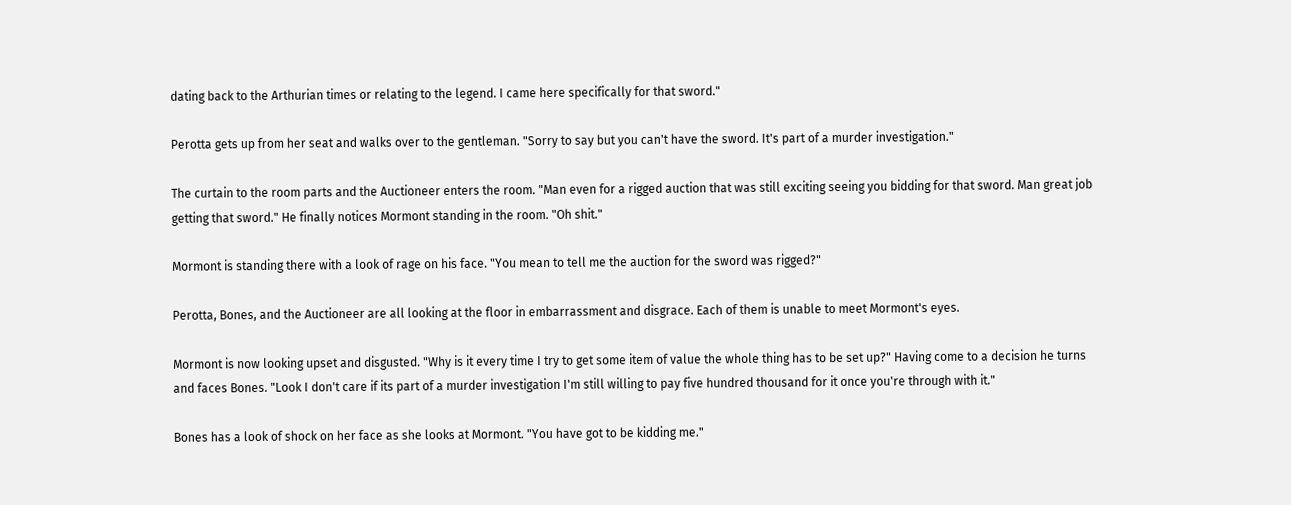dating back to the Arthurian times or relating to the legend. I came here specifically for that sword."

Perotta gets up from her seat and walks over to the gentleman. "Sorry to say but you can't have the sword. It's part of a murder investigation."

The curtain to the room parts and the Auctioneer enters the room. "Man even for a rigged auction that was still exciting seeing you bidding for that sword. Man great job getting that sword." He finally notices Mormont standing in the room. "Oh shit."

Mormont is standing there with a look of rage on his face. "You mean to tell me the auction for the sword was rigged?"

Perotta, Bones, and the Auctioneer are all looking at the floor in embarrassment and disgrace. Each of them is unable to meet Mormont's eyes.

Mormont is now looking upset and disgusted. "Why is it every time I try to get some item of value the whole thing has to be set up?" Having come to a decision he turns and faces Bones. "Look I don't care if its part of a murder investigation I'm still willing to pay five hundred thousand for it once you're through with it."

Bones has a look of shock on her face as she looks at Mormont. "You have got to be kidding me."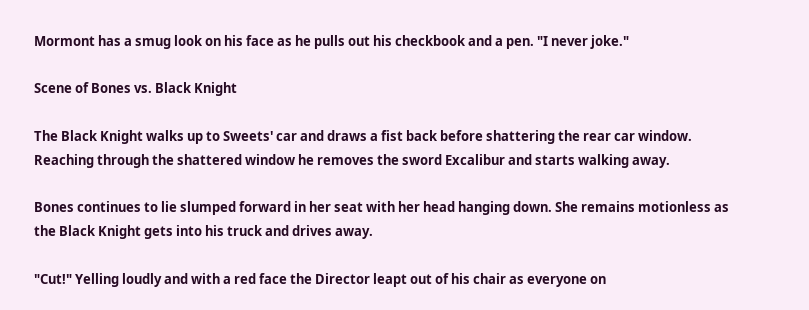Mormont has a smug look on his face as he pulls out his checkbook and a pen. "I never joke."

Scene of Bones vs. Black Knight

The Black Knight walks up to Sweets' car and draws a fist back before shattering the rear car window. Reaching through the shattered window he removes the sword Excalibur and starts walking away.

Bones continues to lie slumped forward in her seat with her head hanging down. She remains motionless as the Black Knight gets into his truck and drives away.

"Cut!" Yelling loudly and with a red face the Director leapt out of his chair as everyone on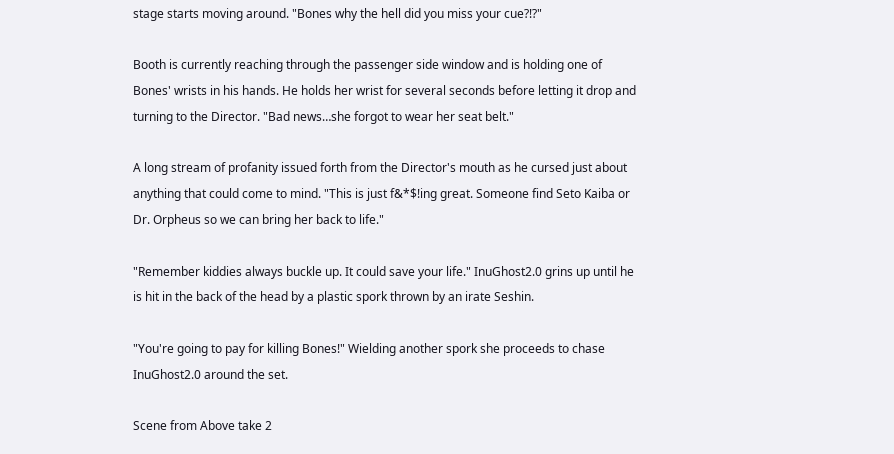stage starts moving around. "Bones why the hell did you miss your cue?!?"

Booth is currently reaching through the passenger side window and is holding one of Bones' wrists in his hands. He holds her wrist for several seconds before letting it drop and turning to the Director. "Bad news…she forgot to wear her seat belt."

A long stream of profanity issued forth from the Director's mouth as he cursed just about anything that could come to mind. "This is just f&*$!ing great. Someone find Seto Kaiba or Dr. Orpheus so we can bring her back to life."

"Remember kiddies always buckle up. It could save your life." InuGhost2.0 grins up until he is hit in the back of the head by a plastic spork thrown by an irate Seshin.

"You're going to pay for killing Bones!" Wielding another spork she proceeds to chase InuGhost2.0 around the set.

Scene from Above take 2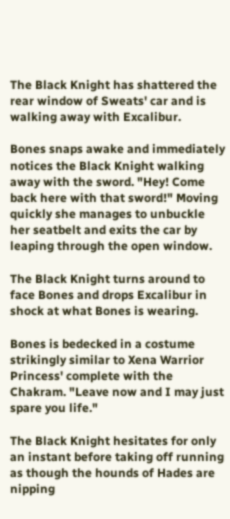The Black Knight has shattered the rear window of Sweats' car and is walking away with Excalibur.

Bones snaps awake and immediately notices the Black Knight walking away with the sword. "Hey! Come back here with that sword!" Moving quickly she manages to unbuckle her seatbelt and exits the car by leaping through the open window.

The Black Knight turns around to face Bones and drops Excalibur in shock at what Bones is wearing.

Bones is bedecked in a costume strikingly similar to Xena Warrior Princess' complete with the Chakram. "Leave now and I may just spare you life."

The Black Knight hesitates for only an instant before taking off running as though the hounds of Hades are nipping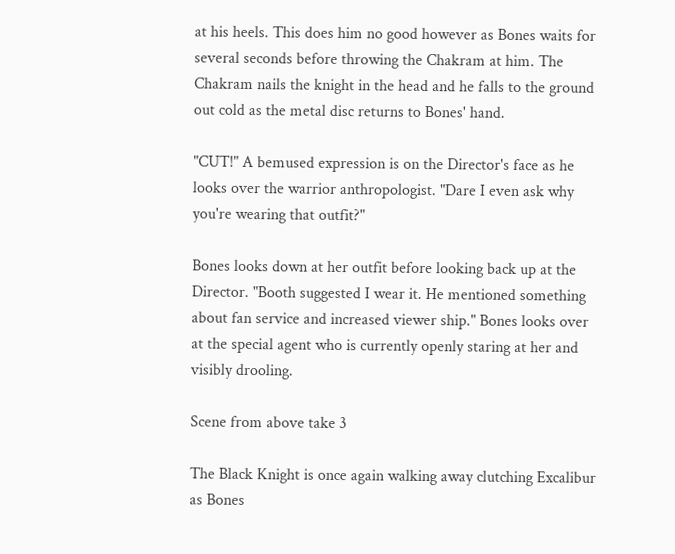at his heels. This does him no good however as Bones waits for several seconds before throwing the Chakram at him. The Chakram nails the knight in the head and he falls to the ground out cold as the metal disc returns to Bones' hand.

"CUT!" A bemused expression is on the Director's face as he looks over the warrior anthropologist. "Dare I even ask why you're wearing that outfit?"

Bones looks down at her outfit before looking back up at the Director. "Booth suggested I wear it. He mentioned something about fan service and increased viewer ship." Bones looks over at the special agent who is currently openly staring at her and visibly drooling.

Scene from above take 3

The Black Knight is once again walking away clutching Excalibur as Bones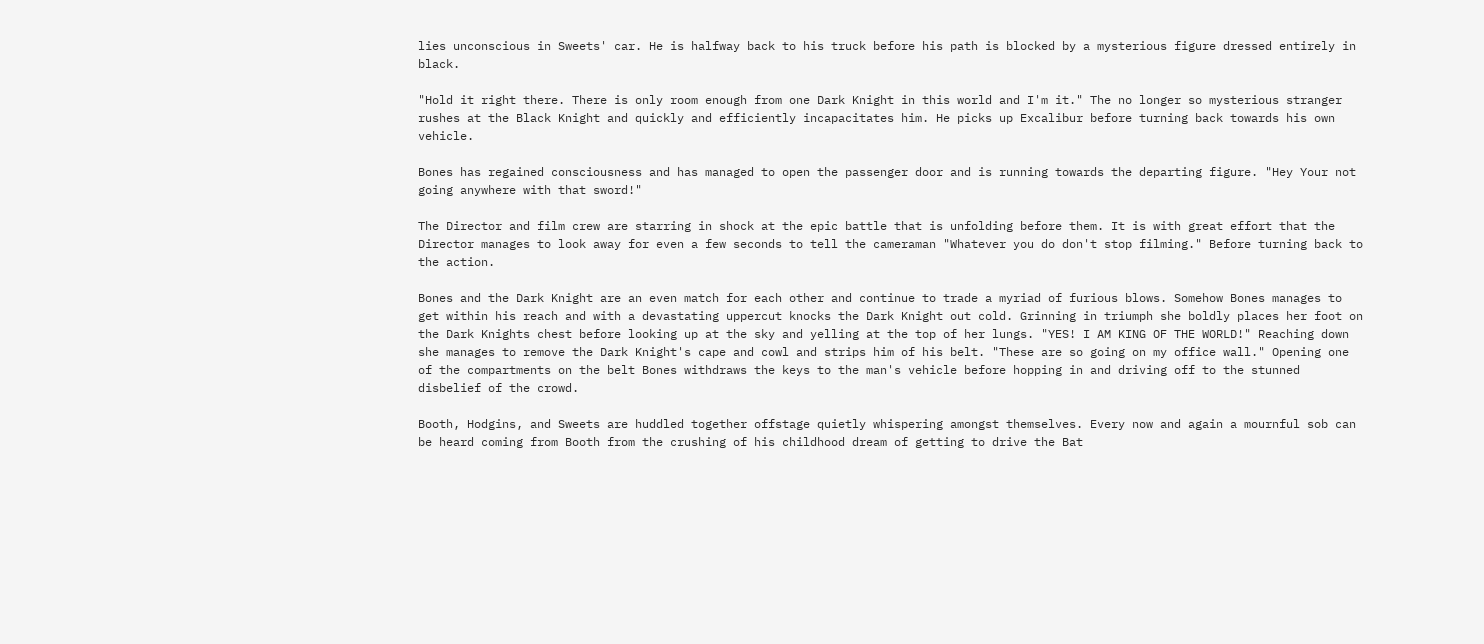lies unconscious in Sweets' car. He is halfway back to his truck before his path is blocked by a mysterious figure dressed entirely in black.

"Hold it right there. There is only room enough from one Dark Knight in this world and I'm it." The no longer so mysterious stranger rushes at the Black Knight and quickly and efficiently incapacitates him. He picks up Excalibur before turning back towards his own vehicle.

Bones has regained consciousness and has managed to open the passenger door and is running towards the departing figure. "Hey Your not going anywhere with that sword!"

The Director and film crew are starring in shock at the epic battle that is unfolding before them. It is with great effort that the Director manages to look away for even a few seconds to tell the cameraman "Whatever you do don't stop filming." Before turning back to the action.

Bones and the Dark Knight are an even match for each other and continue to trade a myriad of furious blows. Somehow Bones manages to get within his reach and with a devastating uppercut knocks the Dark Knight out cold. Grinning in triumph she boldly places her foot on the Dark Knights chest before looking up at the sky and yelling at the top of her lungs. "YES! I AM KING OF THE WORLD!" Reaching down she manages to remove the Dark Knight's cape and cowl and strips him of his belt. "These are so going on my office wall." Opening one of the compartments on the belt Bones withdraws the keys to the man's vehicle before hopping in and driving off to the stunned disbelief of the crowd.

Booth, Hodgins, and Sweets are huddled together offstage quietly whispering amongst themselves. Every now and again a mournful sob can be heard coming from Booth from the crushing of his childhood dream of getting to drive the Bat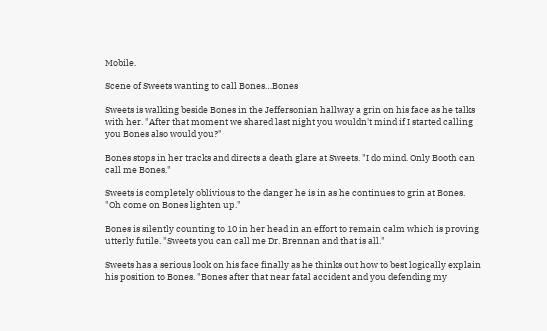Mobile.

Scene of Sweets wanting to call Bones…Bones

Sweets is walking beside Bones in the Jeffersonian hallway a grin on his face as he talks with her. "After that moment we shared last night you wouldn't mind if I started calling you Bones also would you?"

Bones stops in her tracks and directs a death glare at Sweets. "I do mind. Only Booth can call me Bones."

Sweets is completely oblivious to the danger he is in as he continues to grin at Bones. "Oh come on Bones lighten up."

Bones is silently counting to 10 in her head in an effort to remain calm which is proving utterly futile. "Sweets you can call me Dr. Brennan and that is all."

Sweets has a serious look on his face finally as he thinks out how to best logically explain his position to Bones. "Bones after that near fatal accident and you defending my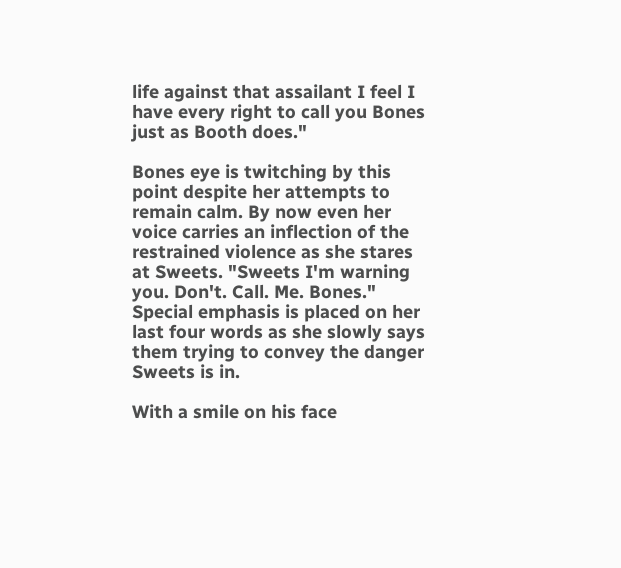life against that assailant I feel I have every right to call you Bones just as Booth does."

Bones eye is twitching by this point despite her attempts to remain calm. By now even her voice carries an inflection of the restrained violence as she stares at Sweets. "Sweets I'm warning you. Don't. Call. Me. Bones." Special emphasis is placed on her last four words as she slowly says them trying to convey the danger Sweets is in.

With a smile on his face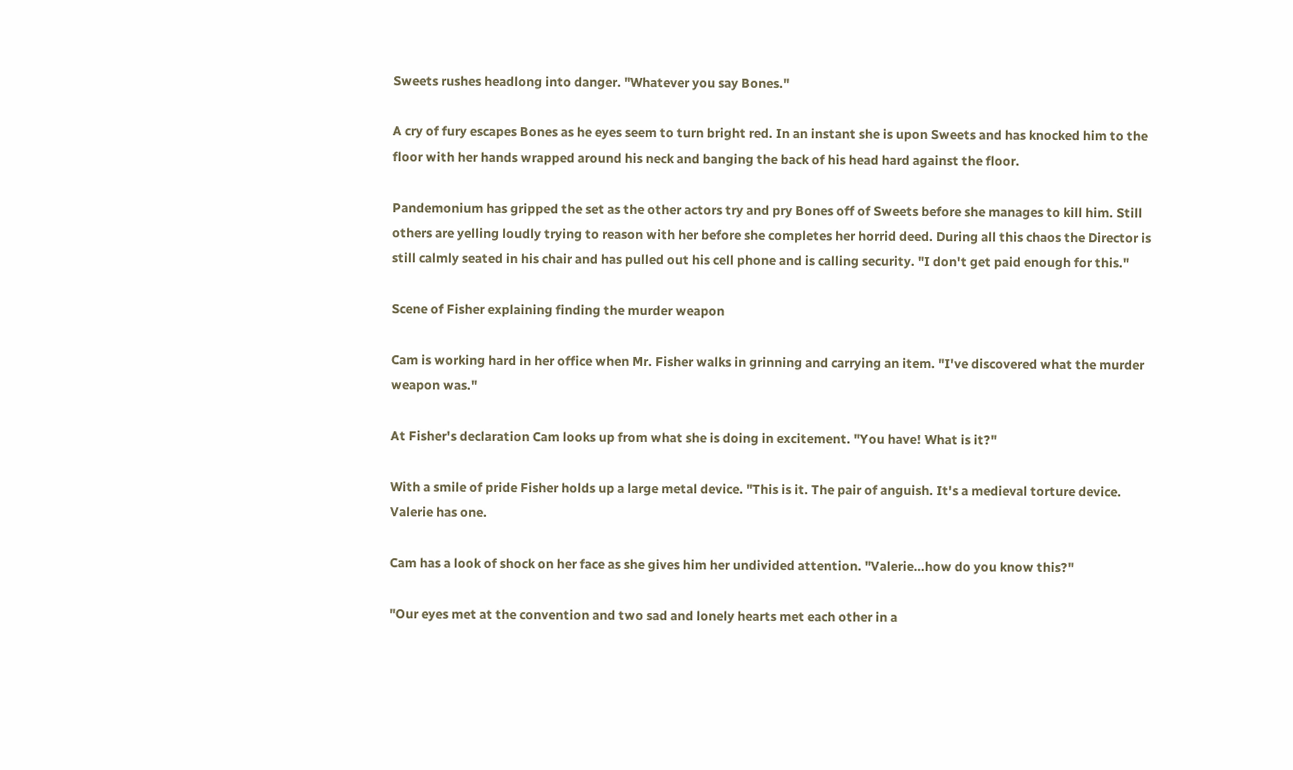Sweets rushes headlong into danger. "Whatever you say Bones."

A cry of fury escapes Bones as he eyes seem to turn bright red. In an instant she is upon Sweets and has knocked him to the floor with her hands wrapped around his neck and banging the back of his head hard against the floor.

Pandemonium has gripped the set as the other actors try and pry Bones off of Sweets before she manages to kill him. Still others are yelling loudly trying to reason with her before she completes her horrid deed. During all this chaos the Director is still calmly seated in his chair and has pulled out his cell phone and is calling security. "I don't get paid enough for this."

Scene of Fisher explaining finding the murder weapon

Cam is working hard in her office when Mr. Fisher walks in grinning and carrying an item. "I've discovered what the murder weapon was."

At Fisher's declaration Cam looks up from what she is doing in excitement. "You have! What is it?"

With a smile of pride Fisher holds up a large metal device. "This is it. The pair of anguish. It's a medieval torture device. Valerie has one.

Cam has a look of shock on her face as she gives him her undivided attention. "Valerie…how do you know this?"

"Our eyes met at the convention and two sad and lonely hearts met each other in a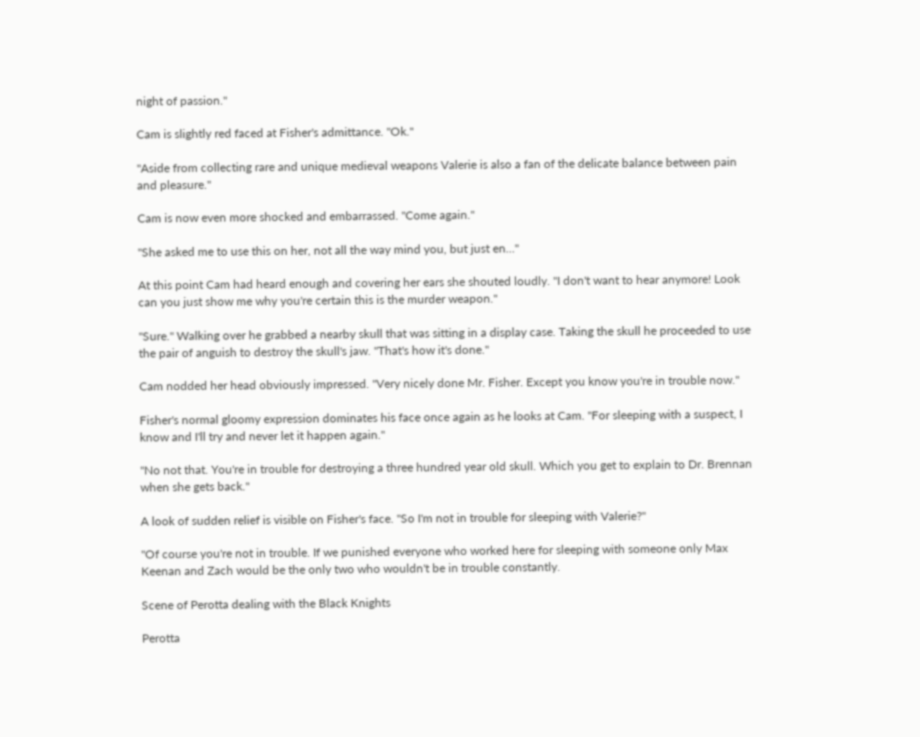night of passion."

Cam is slightly red faced at Fisher's admittance. "Ok."

"Aside from collecting rare and unique medieval weapons Valerie is also a fan of the delicate balance between pain and pleasure."

Cam is now even more shocked and embarrassed. "Come again."

"She asked me to use this on her, not all the way mind you, but just en…"

At this point Cam had heard enough and covering her ears she shouted loudly. "I don't want to hear anymore! Look can you just show me why you're certain this is the murder weapon."

"Sure." Walking over he grabbed a nearby skull that was sitting in a display case. Taking the skull he proceeded to use the pair of anguish to destroy the skull's jaw. "That's how it's done."

Cam nodded her head obviously impressed. "Very nicely done Mr. Fisher. Except you know you're in trouble now."

Fisher's normal gloomy expression dominates his face once again as he looks at Cam. "For sleeping with a suspect, I know and I'll try and never let it happen again."

"No not that. You're in trouble for destroying a three hundred year old skull. Which you get to explain to Dr. Brennan when she gets back."

A look of sudden relief is visible on Fisher's face. "So I'm not in trouble for sleeping with Valerie?"

"Of course you're not in trouble. If we punished everyone who worked here for sleeping with someone only Max Keenan and Zach would be the only two who wouldn't be in trouble constantly.

Scene of Perotta dealing with the Black Knights

Perotta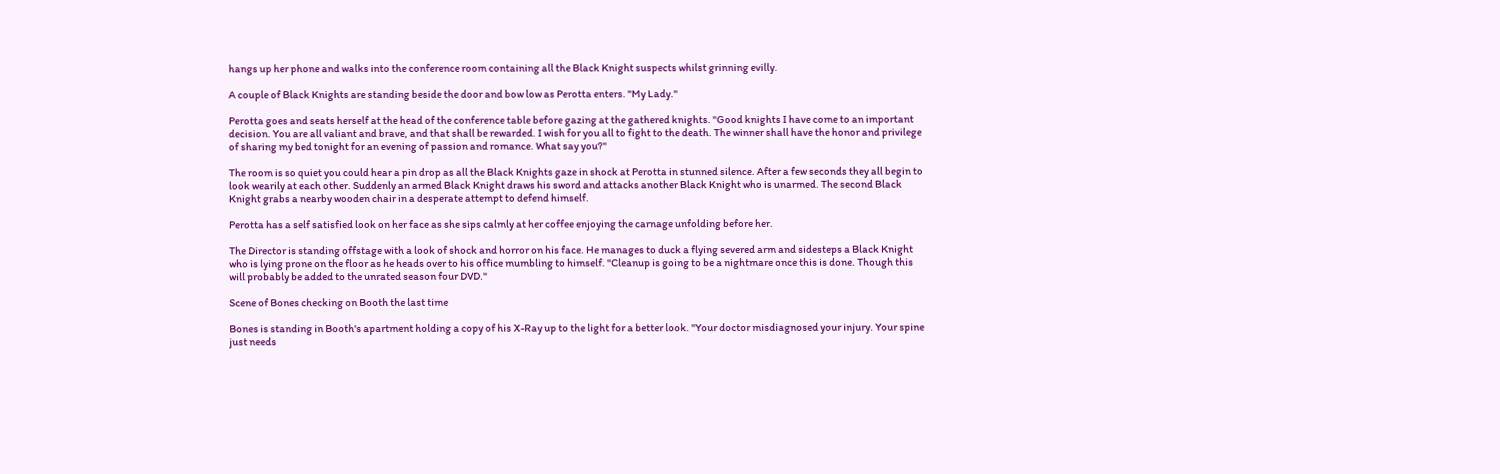hangs up her phone and walks into the conference room containing all the Black Knight suspects whilst grinning evilly.

A couple of Black Knights are standing beside the door and bow low as Perotta enters. "My Lady."

Perotta goes and seats herself at the head of the conference table before gazing at the gathered knights. "Good knights I have come to an important decision. You are all valiant and brave, and that shall be rewarded. I wish for you all to fight to the death. The winner shall have the honor and privilege of sharing my bed tonight for an evening of passion and romance. What say you?"

The room is so quiet you could hear a pin drop as all the Black Knights gaze in shock at Perotta in stunned silence. After a few seconds they all begin to look wearily at each other. Suddenly an armed Black Knight draws his sword and attacks another Black Knight who is unarmed. The second Black Knight grabs a nearby wooden chair in a desperate attempt to defend himself.

Perotta has a self satisfied look on her face as she sips calmly at her coffee enjoying the carnage unfolding before her.

The Director is standing offstage with a look of shock and horror on his face. He manages to duck a flying severed arm and sidesteps a Black Knight who is lying prone on the floor as he heads over to his office mumbling to himself. "Cleanup is going to be a nightmare once this is done. Though this will probably be added to the unrated season four DVD."

Scene of Bones checking on Booth the last time

Bones is standing in Booth's apartment holding a copy of his X-Ray up to the light for a better look. "Your doctor misdiagnosed your injury. Your spine just needs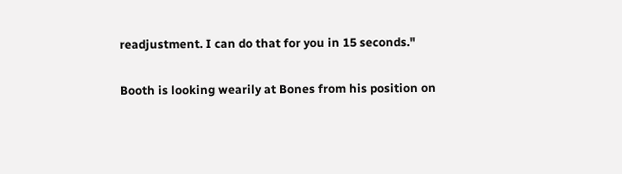readjustment. I can do that for you in 15 seconds."

Booth is looking wearily at Bones from his position on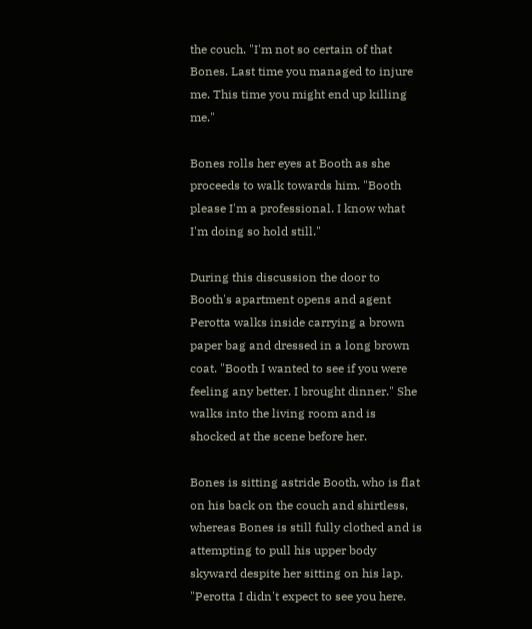the couch. "I'm not so certain of that Bones. Last time you managed to injure me. This time you might end up killing me."

Bones rolls her eyes at Booth as she proceeds to walk towards him. "Booth please I'm a professional. I know what I'm doing so hold still."

During this discussion the door to Booth's apartment opens and agent Perotta walks inside carrying a brown paper bag and dressed in a long brown coat. "Booth I wanted to see if you were feeling any better. I brought dinner." She walks into the living room and is shocked at the scene before her.

Bones is sitting astride Booth, who is flat on his back on the couch and shirtless, whereas Bones is still fully clothed and is attempting to pull his upper body skyward despite her sitting on his lap. "Perotta I didn't expect to see you here.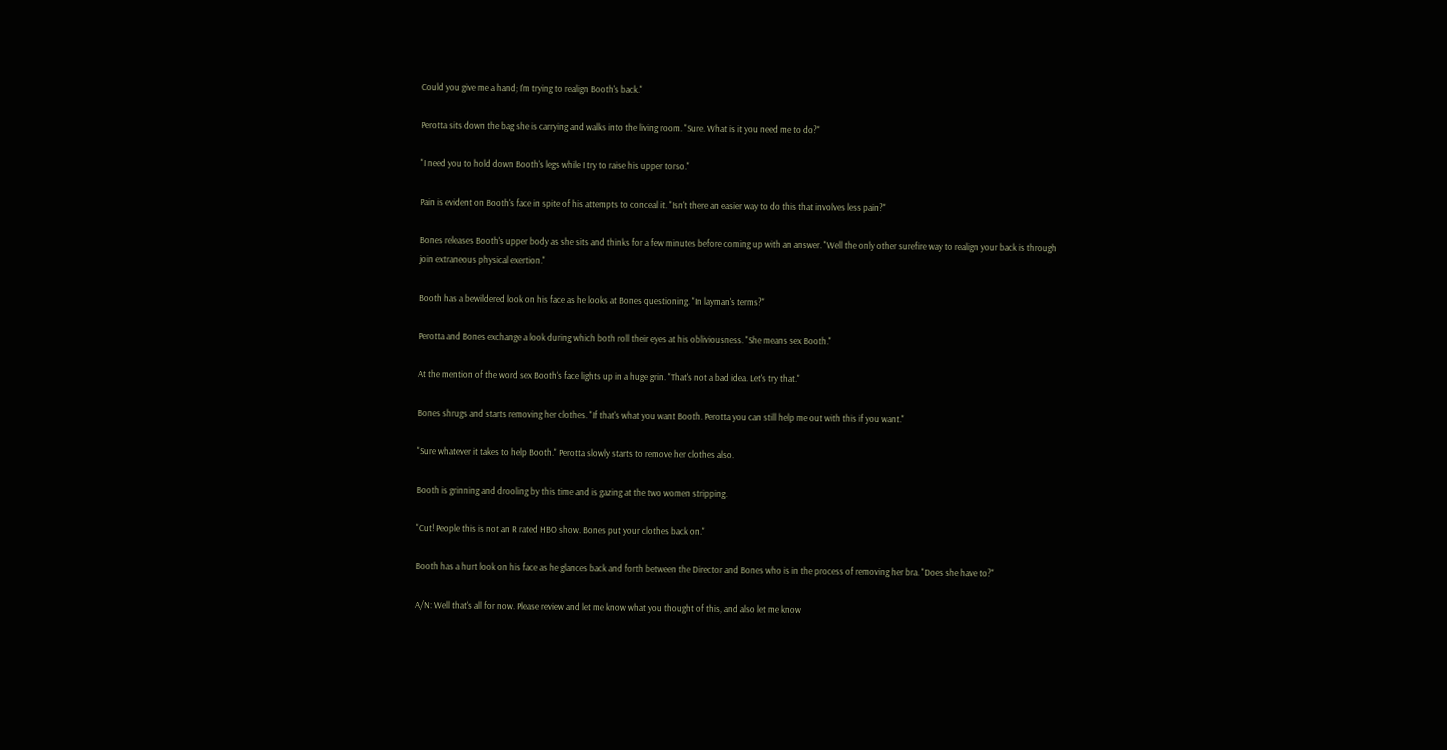Could you give me a hand; I'm trying to realign Booth's back."

Perotta sits down the bag she is carrying and walks into the living room. "Sure. What is it you need me to do?"

"I need you to hold down Booth's legs while I try to raise his upper torso."

Pain is evident on Booth's face in spite of his attempts to conceal it. "Isn't there an easier way to do this that involves less pain?"

Bones releases Booth's upper body as she sits and thinks for a few minutes before coming up with an answer. "Well the only other surefire way to realign your back is through join extraneous physical exertion."

Booth has a bewildered look on his face as he looks at Bones questioning. "In layman's terms?"

Perotta and Bones exchange a look during which both roll their eyes at his obliviousness. "She means sex Booth."

At the mention of the word sex Booth's face lights up in a huge grin. "That's not a bad idea. Let's try that."

Bones shrugs and starts removing her clothes. "If that's what you want Booth. Perotta you can still help me out with this if you want."

"Sure whatever it takes to help Booth." Perotta slowly starts to remove her clothes also.

Booth is grinning and drooling by this time and is gazing at the two women stripping.

"Cut! People this is not an R rated HBO show. Bones put your clothes back on."

Booth has a hurt look on his face as he glances back and forth between the Director and Bones who is in the process of removing her bra. "Does she have to?"

A/N: Well that's all for now. Please review and let me know what you thought of this, and also let me know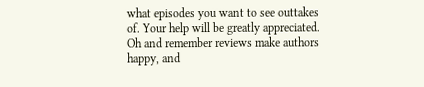what episodes you want to see outtakes of. Your help will be greatly appreciated. Oh and remember reviews make authors happy, and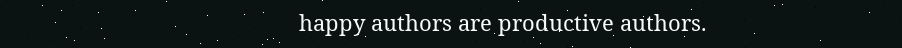happy authors are productive authors.